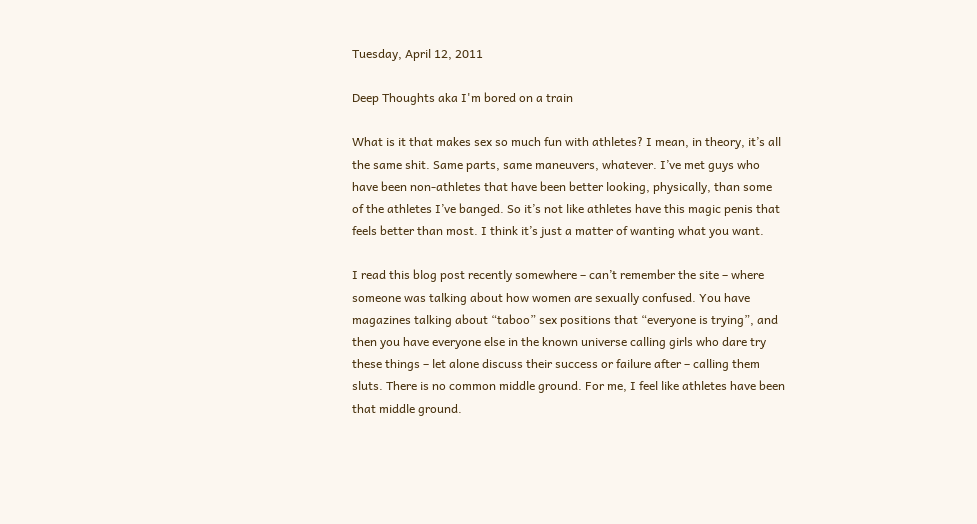Tuesday, April 12, 2011

Deep Thoughts aka I'm bored on a train

What is it that makes sex so much fun with athletes? I mean, in theory, it’s all the same shit. Same parts, same maneuvers, whatever. I’ve met guys who have been non-athletes that have been better looking, physically, than some of the athletes I’ve banged. So it’s not like athletes have this magic penis that feels better than most. I think it’s just a matter of wanting what you want.

I read this blog post recently somewhere – can’t remember the site – where someone was talking about how women are sexually confused. You have magazines talking about “taboo” sex positions that “everyone is trying”, and then you have everyone else in the known universe calling girls who dare try these things – let alone discuss their success or failure after – calling them sluts. There is no common middle ground. For me, I feel like athletes have been that middle ground.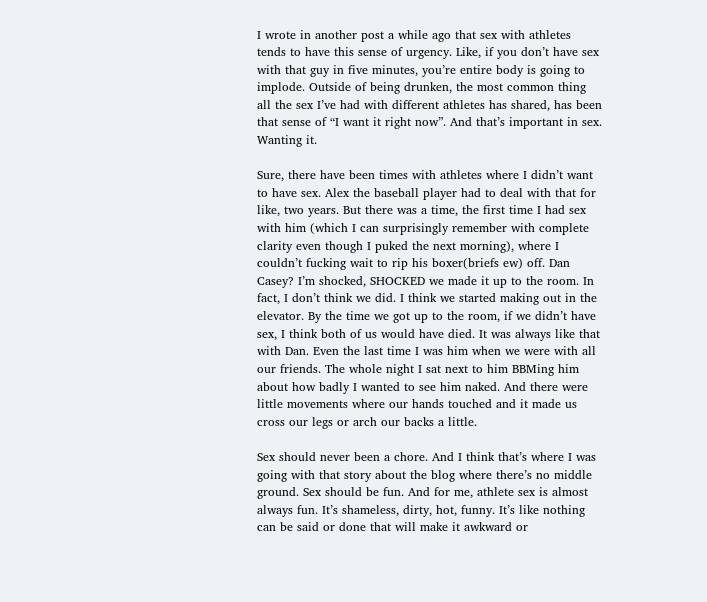I wrote in another post a while ago that sex with athletes tends to have this sense of urgency. Like, if you don’t have sex with that guy in five minutes, you’re entire body is going to implode. Outside of being drunken, the most common thing all the sex I’ve had with different athletes has shared, has been that sense of “I want it right now”. And that’s important in sex. Wanting it.

Sure, there have been times with athletes where I didn’t want to have sex. Alex the baseball player had to deal with that for like, two years. But there was a time, the first time I had sex with him (which I can surprisingly remember with complete clarity even though I puked the next morning), where I couldn’t fucking wait to rip his boxer(briefs ew) off. Dan Casey? I’m shocked, SHOCKED we made it up to the room. In fact, I don’t think we did. I think we started making out in the elevator. By the time we got up to the room, if we didn’t have sex, I think both of us would have died. It was always like that with Dan. Even the last time I was him when we were with all our friends. The whole night I sat next to him BBMing him about how badly I wanted to see him naked. And there were little movements where our hands touched and it made us cross our legs or arch our backs a little.

Sex should never been a chore. And I think that’s where I was going with that story about the blog where there’s no middle ground. Sex should be fun. And for me, athlete sex is almost always fun. It’s shameless, dirty, hot, funny. It’s like nothing can be said or done that will make it awkward or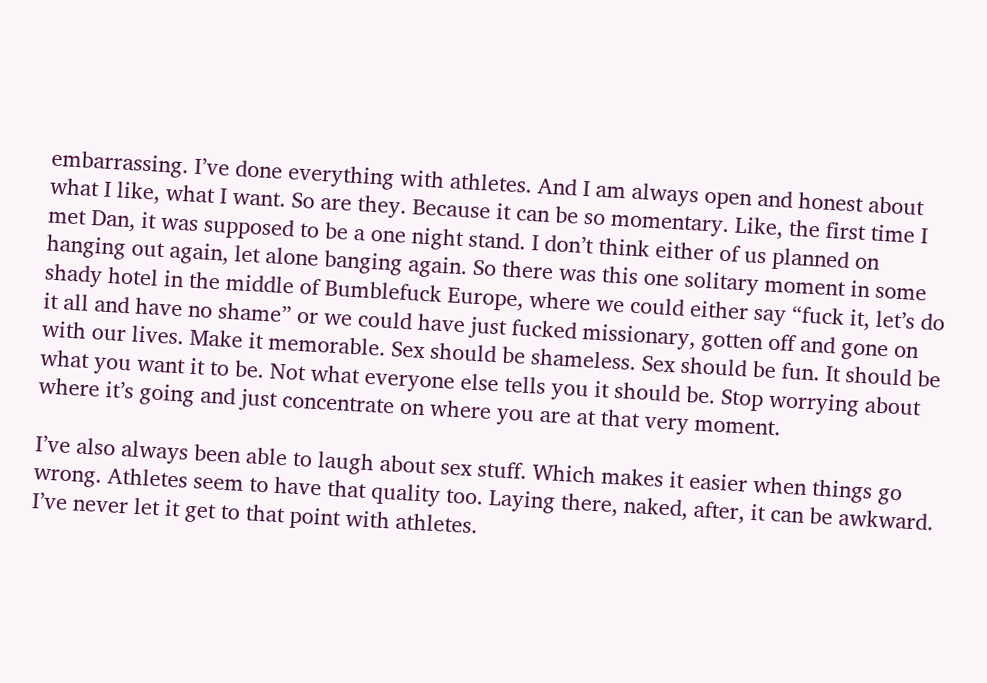embarrassing. I’ve done everything with athletes. And I am always open and honest about what I like, what I want. So are they. Because it can be so momentary. Like, the first time I met Dan, it was supposed to be a one night stand. I don’t think either of us planned on hanging out again, let alone banging again. So there was this one solitary moment in some shady hotel in the middle of Bumblefuck Europe, where we could either say “fuck it, let’s do it all and have no shame” or we could have just fucked missionary, gotten off and gone on with our lives. Make it memorable. Sex should be shameless. Sex should be fun. It should be what you want it to be. Not what everyone else tells you it should be. Stop worrying about where it’s going and just concentrate on where you are at that very moment.

I’ve also always been able to laugh about sex stuff. Which makes it easier when things go wrong. Athletes seem to have that quality too. Laying there, naked, after, it can be awkward. I’ve never let it get to that point with athletes.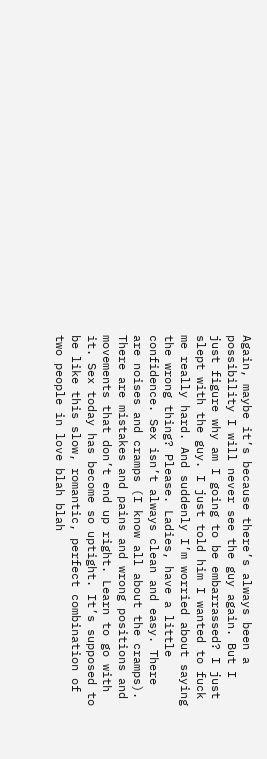Again, maybe it’s because there’s always been a possibility I will never see the guy again. But I just figure why am I going to be embarrassed? I just slept with the guy. I just told him I wanted to fuck me really hard. And suddenly I’m worried about saying the wrong thing? Please. Ladies, have a little confidence. Sex isn’t always clean and easy. There are noises and cramps (I know all about the cramps). There are mistakes and pains and wrong positions and movements that don’t end up right. Learn to go with it. Sex today has become so uptight. It’s supposed to be like this slow, romantic, perfect combination of two people in love blah blah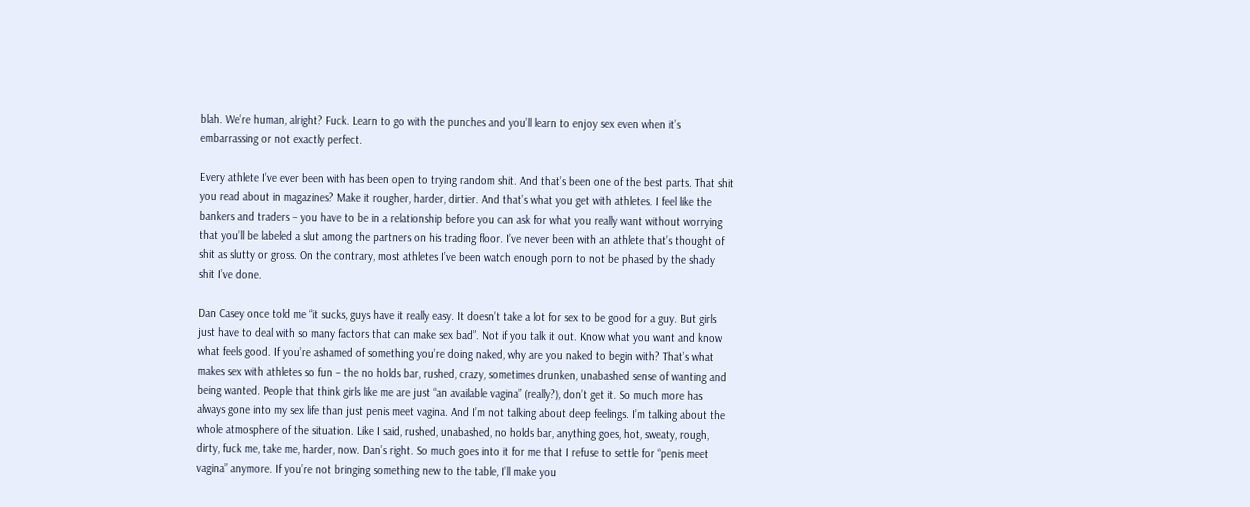blah. We’re human, alright? Fuck. Learn to go with the punches and you’ll learn to enjoy sex even when it’s embarrassing or not exactly perfect.

Every athlete I’ve ever been with has been open to trying random shit. And that’s been one of the best parts. That shit you read about in magazines? Make it rougher, harder, dirtier. And that’s what you get with athletes. I feel like the bankers and traders – you have to be in a relationship before you can ask for what you really want without worrying that you’ll be labeled a slut among the partners on his trading floor. I’ve never been with an athlete that’s thought of shit as slutty or gross. On the contrary, most athletes I’ve been watch enough porn to not be phased by the shady shit I’ve done.

Dan Casey once told me “it sucks, guys have it really easy. It doesn’t take a lot for sex to be good for a guy. But girls just have to deal with so many factors that can make sex bad”. Not if you talk it out. Know what you want and know what feels good. If you’re ashamed of something you’re doing naked, why are you naked to begin with? That’s what makes sex with athletes so fun – the no holds bar, rushed, crazy, sometimes drunken, unabashed sense of wanting and being wanted. People that think girls like me are just “an available vagina” (really?), don’t get it. So much more has always gone into my sex life than just penis meet vagina. And I’m not talking about deep feelings. I’m talking about the whole atmosphere of the situation. Like I said, rushed, unabashed, no holds bar, anything goes, hot, sweaty, rough, dirty, fuck me, take me, harder, now. Dan’s right. So much goes into it for me that I refuse to settle for “penis meet vagina” anymore. If you’re not bringing something new to the table, I’ll make you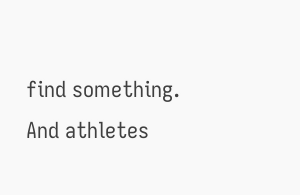find something. And athletes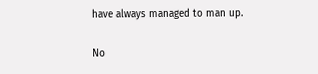have always managed to man up.

No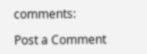comments:

Post a Comment